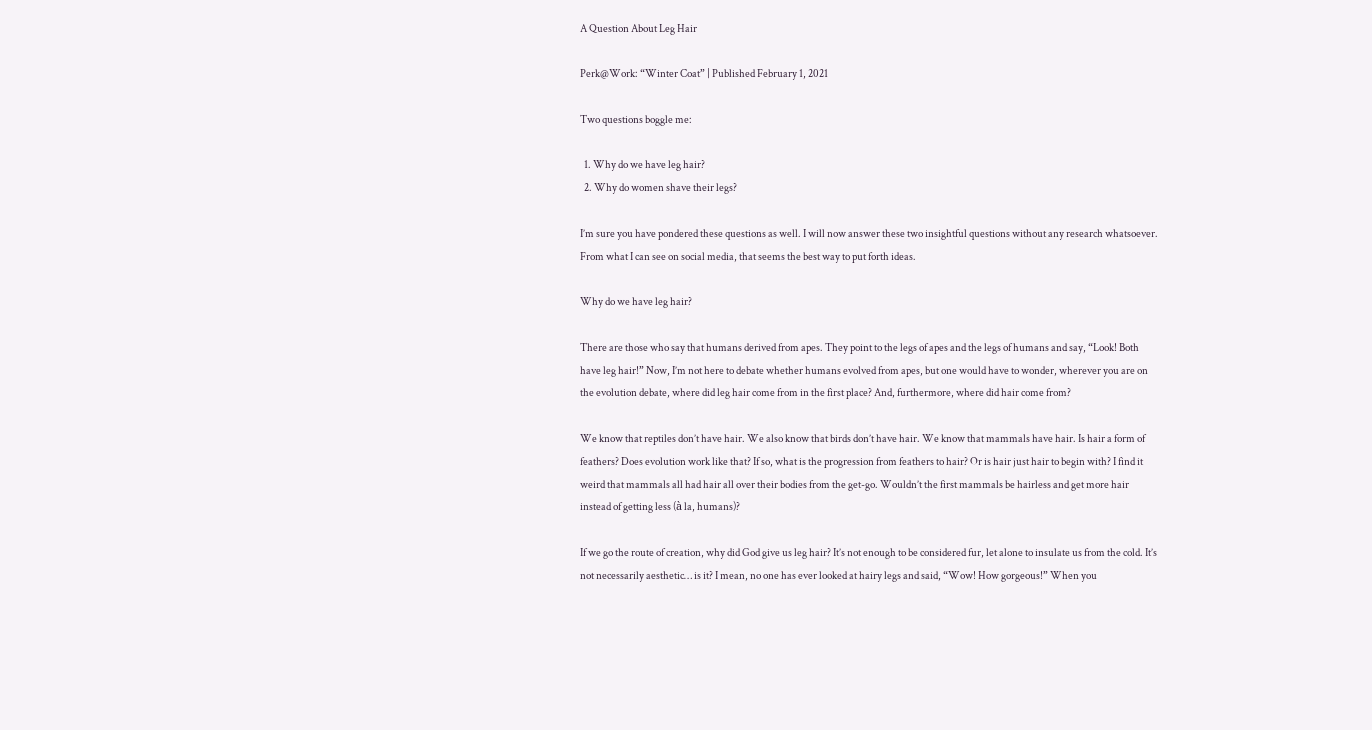A Question About Leg Hair

Perk@Work: “Winter Coat” | Published February 1, 2021

Two questions boggle me:

  1. Why do we have leg hair?
  2. Why do women shave their legs?

I’m sure you have pondered these questions as well. I will now answer these two insightful questions without any research whatsoever. From what I can see on social media, that seems the best way to put forth ideas.

Why do we have leg hair?

There are those who say that humans derived from apes. They point to the legs of apes and the legs of humans and say, “Look! Both have leg hair!” Now, I’m not here to debate whether humans evolved from apes, but one would have to wonder, wherever you are on the evolution debate, where did leg hair come from in the first place? And, furthermore, where did hair come from?

We know that reptiles don’t have hair. We also know that birds don’t have hair. We know that mammals have hair. Is hair a form of feathers? Does evolution work like that? If so, what is the progression from feathers to hair? Or is hair just hair to begin with? I find it weird that mammals all had hair all over their bodies from the get-go. Wouldn’t the first mammals be hairless and get more hair instead of getting less (à la, humans)?

If we go the route of creation, why did God give us leg hair? It’s not enough to be considered fur, let alone to insulate us from the cold. It’s not necessarily aesthetic… is it? I mean, no one has ever looked at hairy legs and said, “Wow! How gorgeous!” When you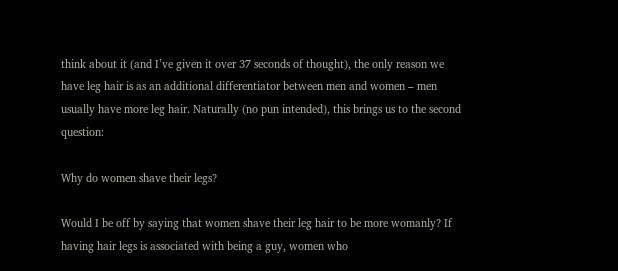think about it (and I’ve given it over 37 seconds of thought), the only reason we have leg hair is as an additional differentiator between men and women – men usually have more leg hair. Naturally (no pun intended), this brings us to the second question:

Why do women shave their legs?

Would I be off by saying that women shave their leg hair to be more womanly? If having hair legs is associated with being a guy, women who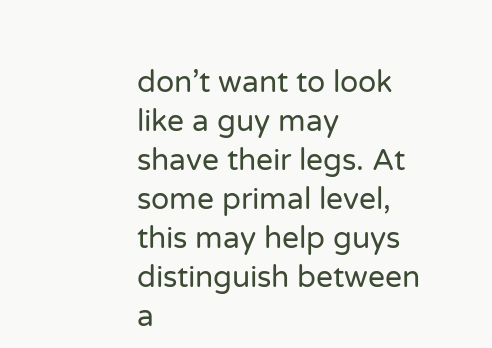don’t want to look like a guy may shave their legs. At some primal level, this may help guys distinguish between a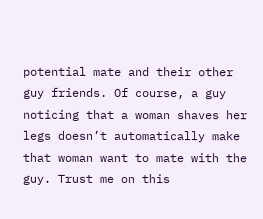potential mate and their other guy friends. Of course, a guy noticing that a woman shaves her legs doesn’t automatically make that woman want to mate with the guy. Trust me on this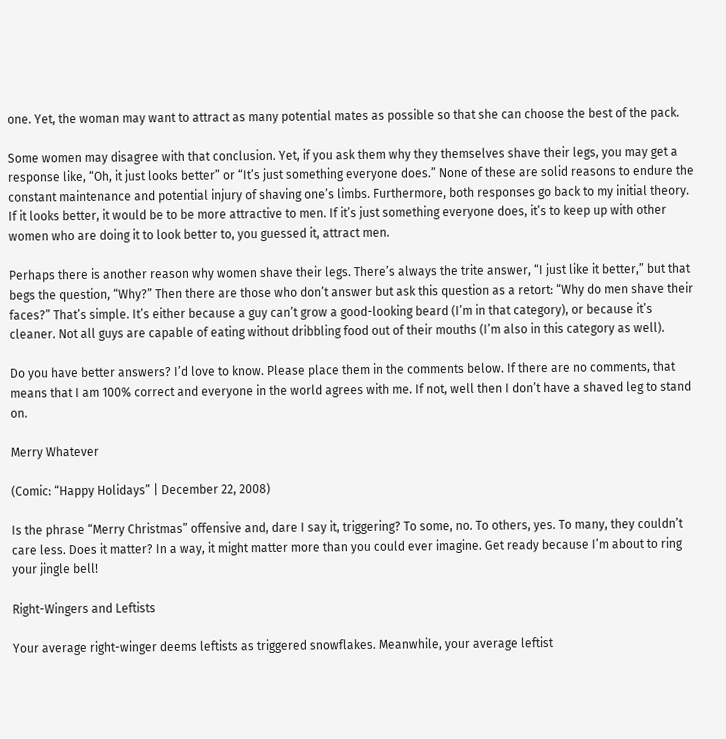one. Yet, the woman may want to attract as many potential mates as possible so that she can choose the best of the pack.

Some women may disagree with that conclusion. Yet, if you ask them why they themselves shave their legs, you may get a response like, “Oh, it just looks better” or “It’s just something everyone does.” None of these are solid reasons to endure the constant maintenance and potential injury of shaving one’s limbs. Furthermore, both responses go back to my initial theory. If it looks better, it would be to be more attractive to men. If it’s just something everyone does, it’s to keep up with other women who are doing it to look better to, you guessed it, attract men.

Perhaps there is another reason why women shave their legs. There’s always the trite answer, “I just like it better,” but that begs the question, “Why?” Then there are those who don’t answer but ask this question as a retort: “Why do men shave their faces?” That’s simple. It’s either because a guy can’t grow a good-looking beard (I’m in that category), or because it’s cleaner. Not all guys are capable of eating without dribbling food out of their mouths (I’m also in this category as well).

Do you have better answers? I’d love to know. Please place them in the comments below. If there are no comments, that means that I am 100% correct and everyone in the world agrees with me. If not, well then I don’t have a shaved leg to stand on.

Merry Whatever

(Comic: “Happy Holidays” | December 22, 2008)

Is the phrase “Merry Christmas” offensive and, dare I say it, triggering? To some, no. To others, yes. To many, they couldn’t care less. Does it matter? In a way, it might matter more than you could ever imagine. Get ready because I’m about to ring your jingle bell!

Right-Wingers and Leftists

Your average right-winger deems leftists as triggered snowflakes. Meanwhile, your average leftist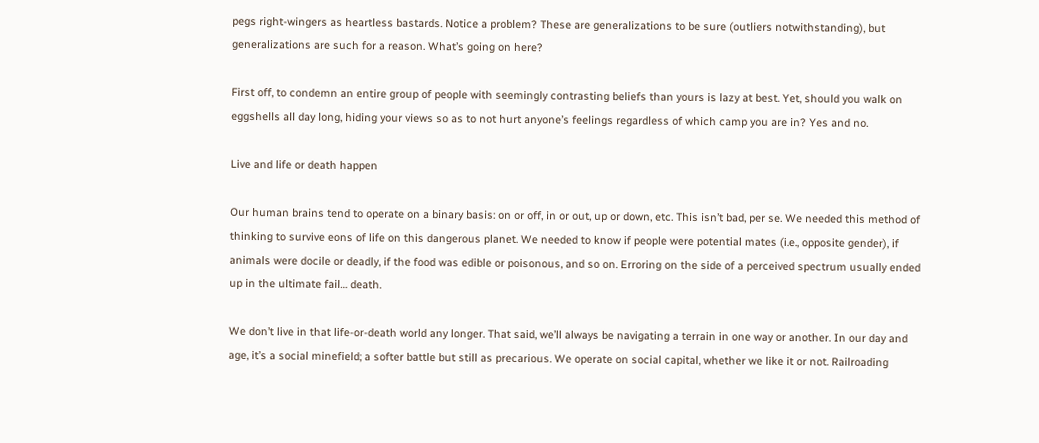pegs right-wingers as heartless bastards. Notice a problem? These are generalizations to be sure (outliers notwithstanding), but generalizations are such for a reason. What’s going on here?

First off, to condemn an entire group of people with seemingly contrasting beliefs than yours is lazy at best. Yet, should you walk on eggshells all day long, hiding your views so as to not hurt anyone’s feelings regardless of which camp you are in? Yes and no.

Live and life or death happen

Our human brains tend to operate on a binary basis: on or off, in or out, up or down, etc. This isn’t bad, per se. We needed this method of thinking to survive eons of life on this dangerous planet. We needed to know if people were potential mates (i.e., opposite gender), if animals were docile or deadly, if the food was edible or poisonous, and so on. Erroring on the side of a perceived spectrum usually ended up in the ultimate fail… death.

We don’t live in that life-or-death world any longer. That said, we’ll always be navigating a terrain in one way or another. In our day and age, it’s a social minefield; a softer battle but still as precarious. We operate on social capital, whether we like it or not. Railroading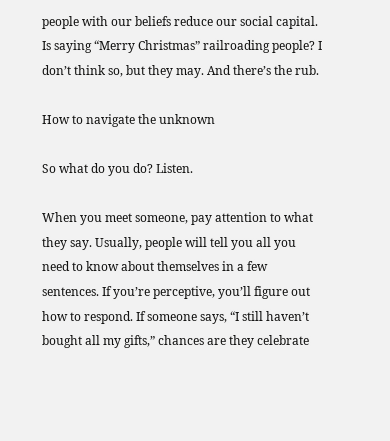people with our beliefs reduce our social capital. Is saying “Merry Christmas” railroading people? I don’t think so, but they may. And there’s the rub.

How to navigate the unknown

So what do you do? Listen.

When you meet someone, pay attention to what they say. Usually, people will tell you all you need to know about themselves in a few sentences. If you’re perceptive, you’ll figure out how to respond. If someone says, “I still haven’t bought all my gifts,” chances are they celebrate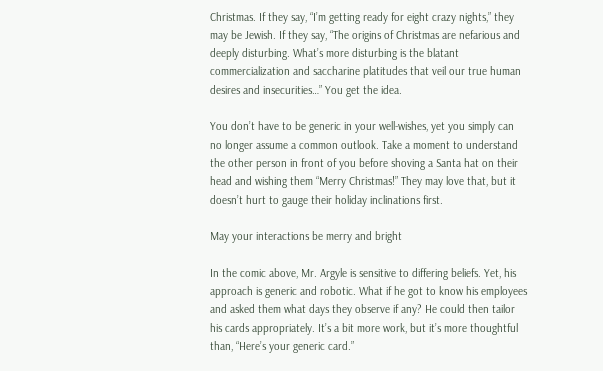Christmas. If they say, “I’m getting ready for eight crazy nights,” they may be Jewish. If they say, “The origins of Christmas are nefarious and deeply disturbing. What’s more disturbing is the blatant commercialization and saccharine platitudes that veil our true human desires and insecurities…” You get the idea.

You don’t have to be generic in your well-wishes, yet you simply can no longer assume a common outlook. Take a moment to understand the other person in front of you before shoving a Santa hat on their head and wishing them “Merry Christmas!” They may love that, but it doesn’t hurt to gauge their holiday inclinations first.

May your interactions be merry and bright

In the comic above, Mr. Argyle is sensitive to differing beliefs. Yet, his approach is generic and robotic. What if he got to know his employees and asked them what days they observe if any? He could then tailor his cards appropriately. It’s a bit more work, but it’s more thoughtful than, “Here’s your generic card.”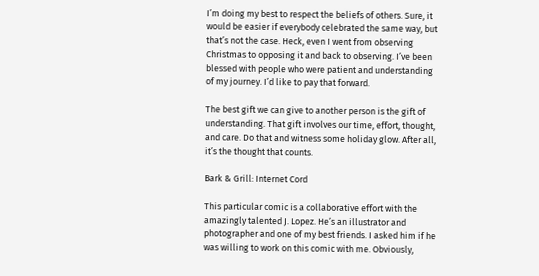I’m doing my best to respect the beliefs of others. Sure, it would be easier if everybody celebrated the same way, but that’s not the case. Heck, even I went from observing Christmas to opposing it and back to observing. I’ve been blessed with people who were patient and understanding of my journey. I’d like to pay that forward.

The best gift we can give to another person is the gift of understanding. That gift involves our time, effort, thought, and care. Do that and witness some holiday glow. After all, it’s the thought that counts.

Bark & Grill: Internet Cord

This particular comic is a collaborative effort with the amazingly talented J. Lopez. He’s an illustrator and photographer and one of my best friends. I asked him if he was willing to work on this comic with me. Obviously,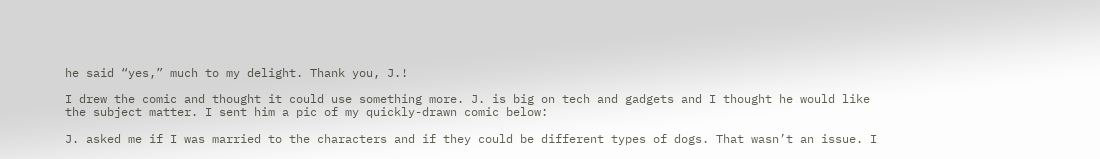he said “yes,” much to my delight. Thank you, J.!

I drew the comic and thought it could use something more. J. is big on tech and gadgets and I thought he would like the subject matter. I sent him a pic of my quickly-drawn comic below:

J. asked me if I was married to the characters and if they could be different types of dogs. That wasn’t an issue. I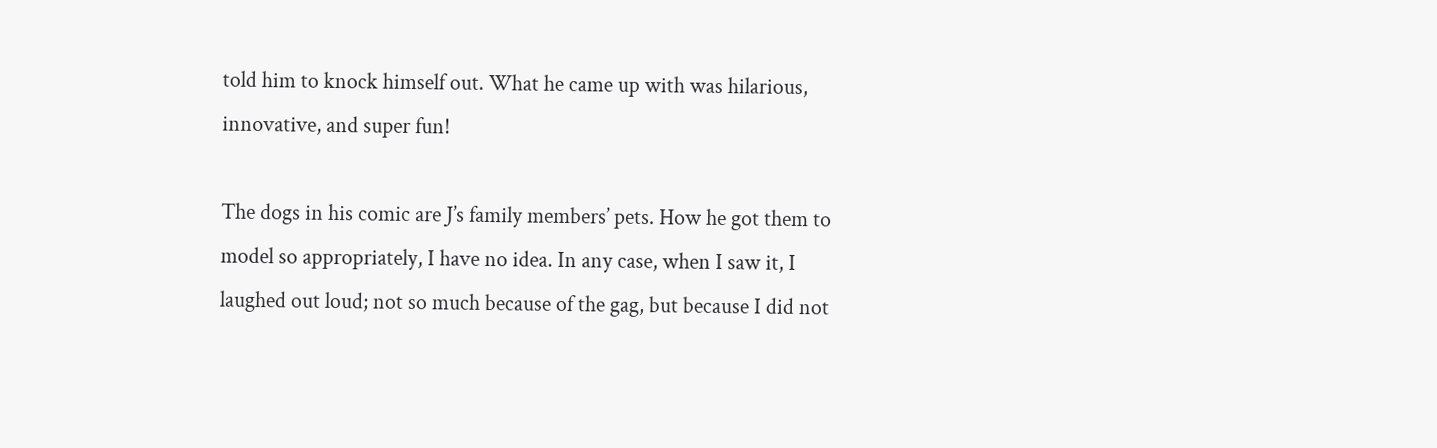told him to knock himself out. What he came up with was hilarious, innovative, and super fun!

The dogs in his comic are J’s family members’ pets. How he got them to model so appropriately, I have no idea. In any case, when I saw it, I laughed out loud; not so much because of the gag, but because I did not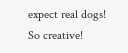expect real dogs! So creative!